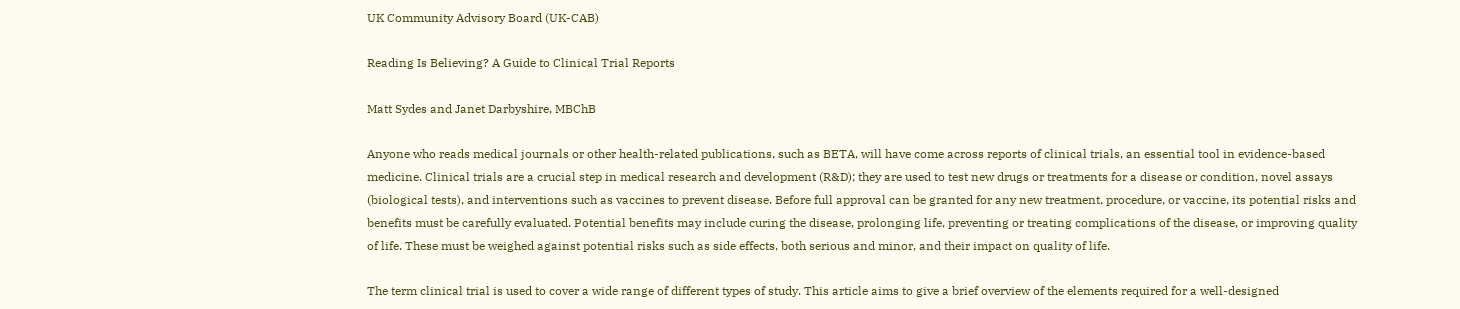UK Community Advisory Board (UK-CAB)

Reading Is Believing? A Guide to Clinical Trial Reports

Matt Sydes and Janet Darbyshire, MBChB

Anyone who reads medical journals or other health-related publications, such as BETA, will have come across reports of clinical trials, an essential tool in evidence-based medicine. Clinical trials are a crucial step in medical research and development (R&D); they are used to test new drugs or treatments for a disease or condition, novel assays (biological tests), and interventions such as vaccines to prevent disease. Before full approval can be granted for any new treatment, procedure, or vaccine, its potential risks and benefits must be carefully evaluated. Potential benefits may include curing the disease, prolonging life, preventing or treating complications of the disease, or improving quality of life. These must be weighed against potential risks such as side effects, both serious and minor, and their impact on quality of life.

The term clinical trial is used to cover a wide range of different types of study. This article aims to give a brief overview of the elements required for a well-designed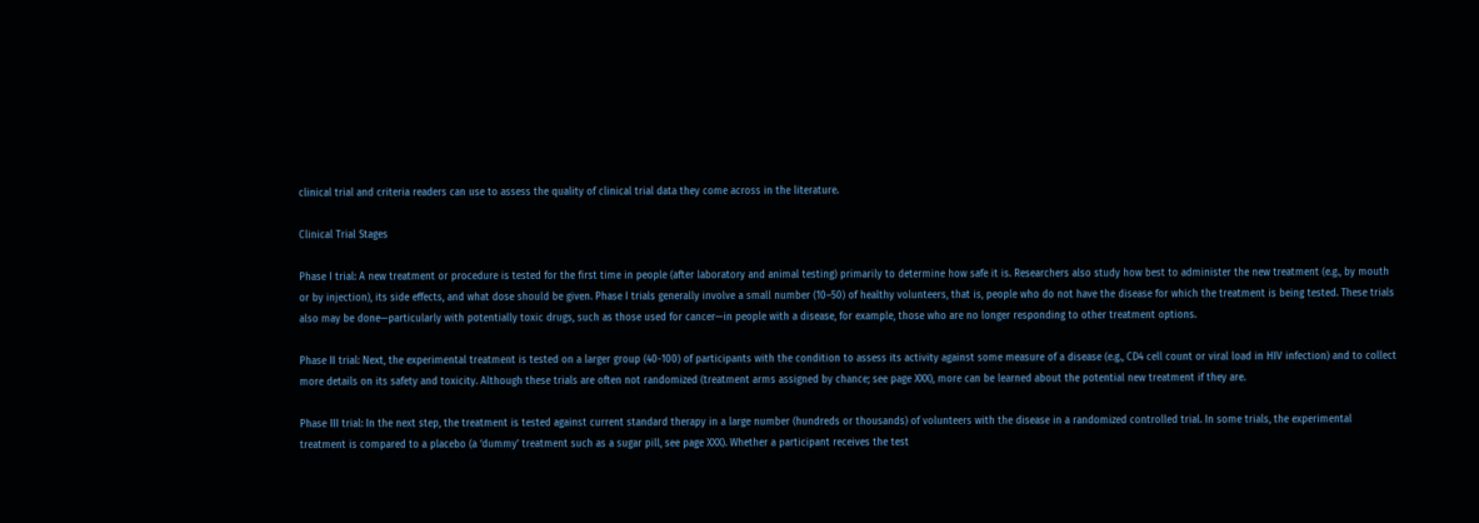clinical trial and criteria readers can use to assess the quality of clinical trial data they come across in the literature.

Clinical Trial Stages

Phase I trial: A new treatment or procedure is tested for the first time in people (after laboratory and animal testing) primarily to determine how safe it is. Researchers also study how best to administer the new treatment (e.g., by mouth or by injection), its side effects, and what dose should be given. Phase I trials generally involve a small number (10–50) of healthy volunteers, that is, people who do not have the disease for which the treatment is being tested. These trials also may be done—particularly with potentially toxic drugs, such as those used for cancer—in people with a disease, for example, those who are no longer responding to other treatment options.

Phase II trial: Next, the experimental treatment is tested on a larger group (40-100) of participants with the condition to assess its activity against some measure of a disease (e.g., CD4 cell count or viral load in HIV infection) and to collect more details on its safety and toxicity. Although these trials are often not randomized (treatment arms assigned by chance; see page XXX), more can be learned about the potential new treatment if they are.

Phase III trial: In the next step, the treatment is tested against current standard therapy in a large number (hundreds or thousands) of volunteers with the disease in a randomized controlled trial. In some trials, the experimental treatment is compared to a placebo (a ‘dummy’ treatment such as a sugar pill, see page XXX). Whether a participant receives the test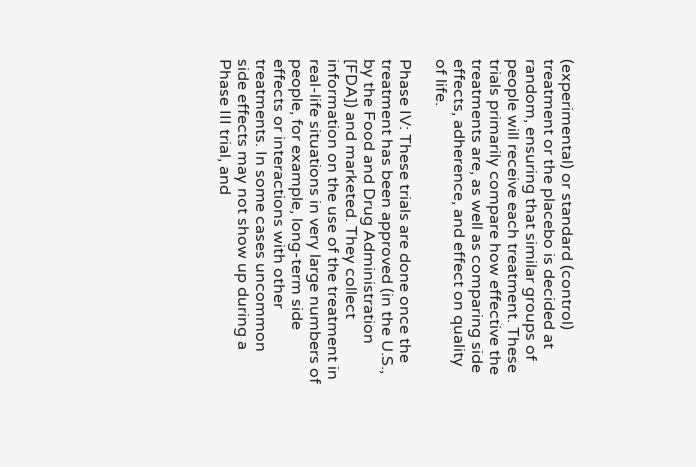(experimental) or standard (control) treatment or the placebo is decided at random, ensuring that similar groups of people will receive each treatment. These trials primarily compare how effective the treatments are, as well as comparing side effects, adherence, and effect on quality of life.

Phase IV: These trials are done once the treatment has been approved (in the U.S., by the Food and Drug Administration [FDA]) and marketed. They collect information on the use of the treatment in real-life situations in very large numbers of people, for example, long-term side effects or interactions with other treatments. In some cases uncommon side effects may not show up during a Phase III trial, and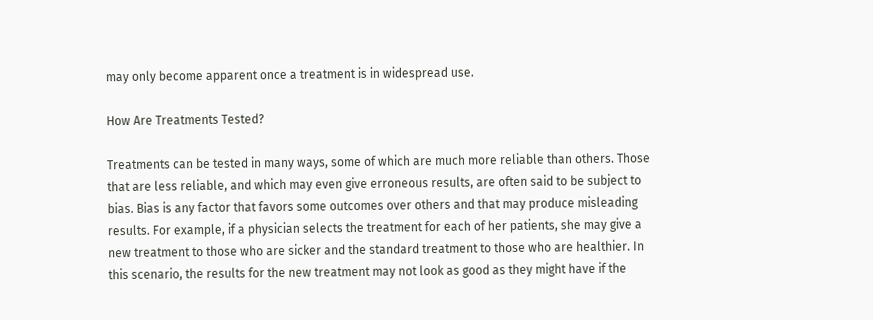may only become apparent once a treatment is in widespread use.

How Are Treatments Tested?

Treatments can be tested in many ways, some of which are much more reliable than others. Those that are less reliable, and which may even give erroneous results, are often said to be subject to bias. Bias is any factor that favors some outcomes over others and that may produce misleading results. For example, if a physician selects the treatment for each of her patients, she may give a new treatment to those who are sicker and the standard treatment to those who are healthier. In this scenario, the results for the new treatment may not look as good as they might have if the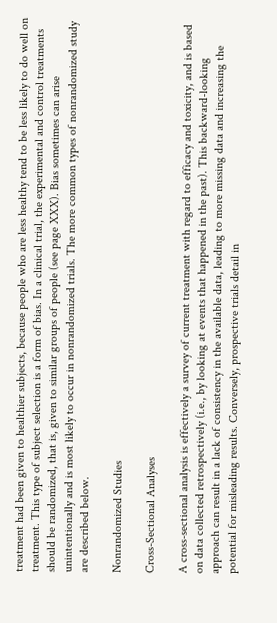treatment had been given to healthier subjects, because people who are less healthy tend to be less likely to do well on treatment. This type of subject selection is a form of bias. In a clinical trial, the experimental and control treatments should be randomized, that is, given to similar groups of people (see page XXX). Bias sometimes can arise unintentionally and is most likely to occur in nonrandomized trials. The more common types of nonrandomized study are described below.

Nonrandomized Studies

Cross-Sectional Analyses

A cross-sectional analysis is effectively a survey of current treatment with regard to efficacy and toxicity, and is based on data collected retrospectively (i.e., by looking at events that happened in the past). This backward-looking approach can result in a lack of consistency in the available data, leading to more missing data and increasing the potential for misleading results. Conversely, prospective trials detail in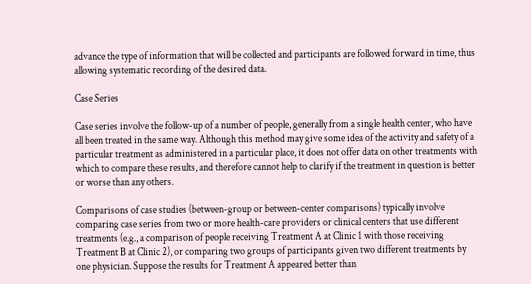advance the type of information that will be collected and participants are followed forward in time, thus allowing systematic recording of the desired data.

Case Series

Case series involve the follow-up of a number of people, generally from a single health center, who have all been treated in the same way. Although this method may give some idea of the activity and safety of a particular treatment as administered in a particular place, it does not offer data on other treatments with which to compare these results, and therefore cannot help to clarify if the treatment in question is better or worse than any others.

Comparisons of case studies (between-group or between-center comparisons) typically involve comparing case series from two or more health-care providers or clinical centers that use different treatments (e.g., a comparison of people receiving Treatment A at Clinic 1 with those receiving Treatment B at Clinic 2), or comparing two groups of participants given two different treatments by one physician. Suppose the results for Treatment A appeared better than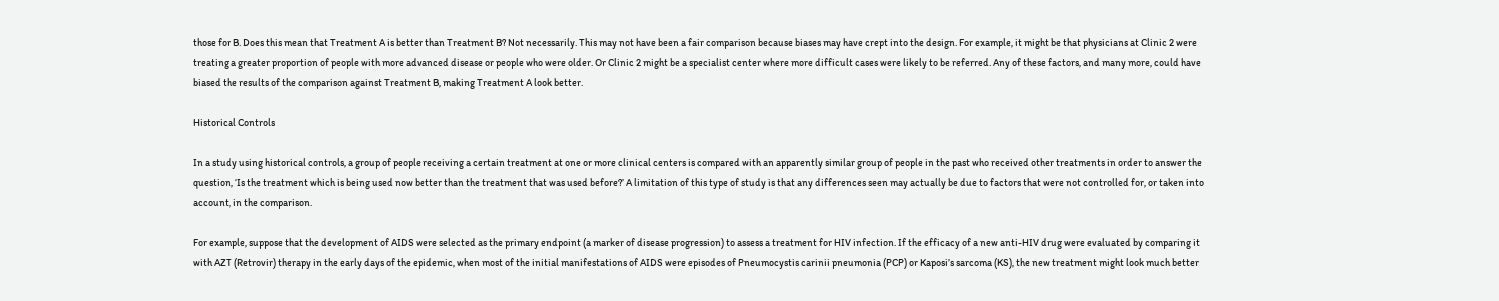those for B. Does this mean that Treatment A is better than Treatment B? Not necessarily. This may not have been a fair comparison because biases may have crept into the design. For example, it might be that physicians at Clinic 2 were treating a greater proportion of people with more advanced disease or people who were older. Or Clinic 2 might be a specialist center where more difficult cases were likely to be referred. Any of these factors, and many more, could have biased the results of the comparison against Treatment B, making Treatment A look better.

Historical Controls

In a study using historical controls, a group of people receiving a certain treatment at one or more clinical centers is compared with an apparently similar group of people in the past who received other treatments in order to answer the question, ‘Is the treatment which is being used now better than the treatment that was used before?’ A limitation of this type of study is that any differences seen may actually be due to factors that were not controlled for, or taken into account, in the comparison.

For example, suppose that the development of AIDS were selected as the primary endpoint (a marker of disease progression) to assess a treatment for HIV infection. If the efficacy of a new anti-HIV drug were evaluated by comparing it with AZT (Retrovir) therapy in the early days of the epidemic, when most of the initial manifestations of AIDS were episodes of Pneumocystis carinii pneumonia (PCP) or Kaposi’s sarcoma (KS), the new treatment might look much better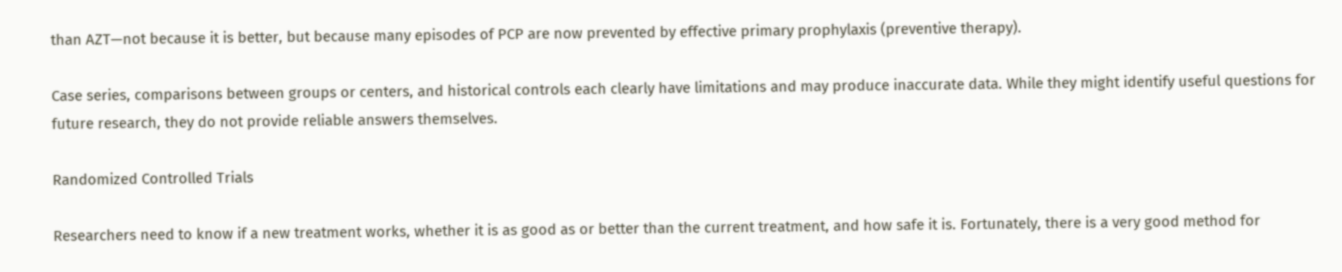than AZT—not because it is better, but because many episodes of PCP are now prevented by effective primary prophylaxis (preventive therapy).

Case series, comparisons between groups or centers, and historical controls each clearly have limitations and may produce inaccurate data. While they might identify useful questions for future research, they do not provide reliable answers themselves.

Randomized Controlled Trials

Researchers need to know if a new treatment works, whether it is as good as or better than the current treatment, and how safe it is. Fortunately, there is a very good method for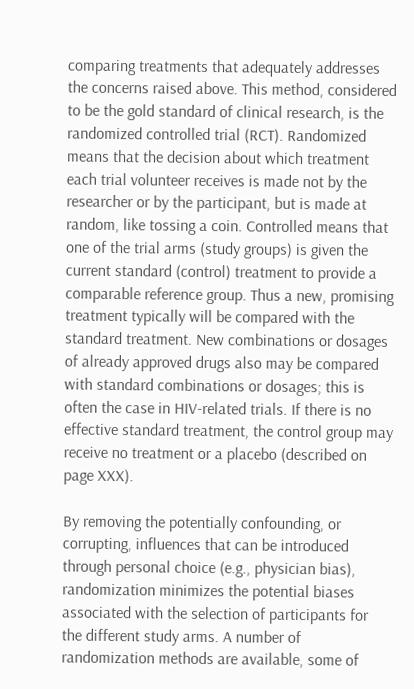comparing treatments that adequately addresses the concerns raised above. This method, considered to be the gold standard of clinical research, is the randomized controlled trial (RCT). Randomized means that the decision about which treatment each trial volunteer receives is made not by the researcher or by the participant, but is made at random, like tossing a coin. Controlled means that one of the trial arms (study groups) is given the current standard (control) treatment to provide a comparable reference group. Thus a new, promising treatment typically will be compared with the standard treatment. New combinations or dosages of already approved drugs also may be compared with standard combinations or dosages; this is often the case in HIV-related trials. If there is no effective standard treatment, the control group may receive no treatment or a placebo (described on page XXX).

By removing the potentially confounding, or corrupting, influences that can be introduced through personal choice (e.g., physician bias), randomization minimizes the potential biases associated with the selection of participants for the different study arms. A number of randomization methods are available, some of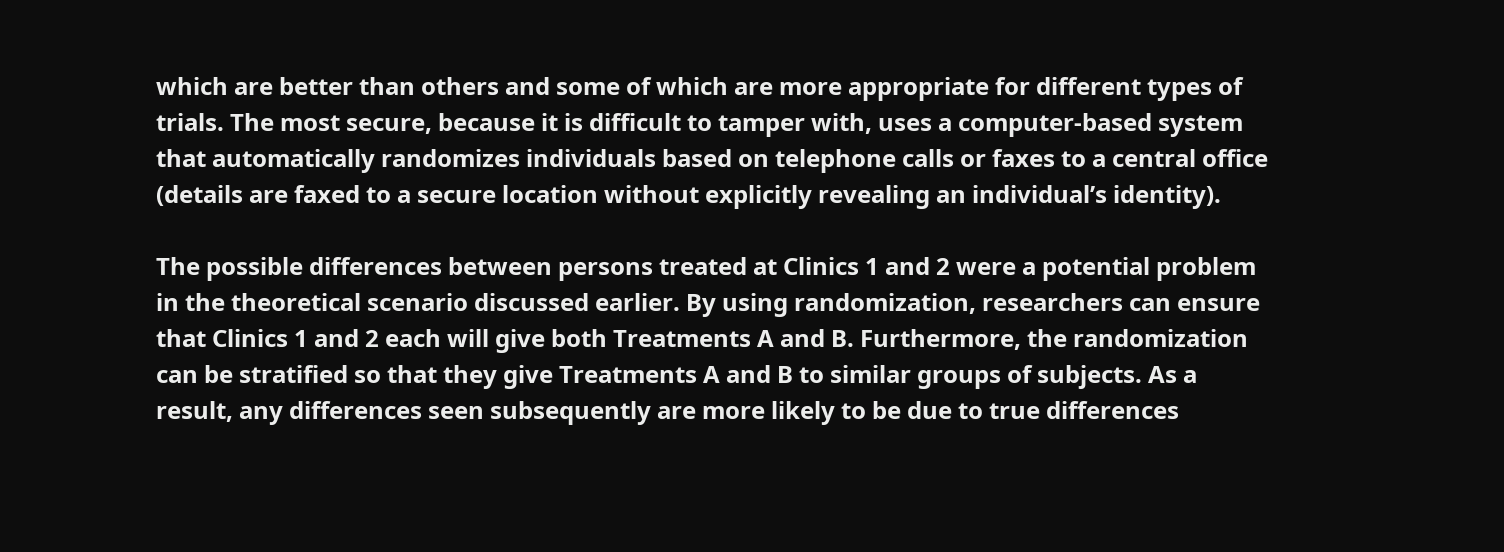which are better than others and some of which are more appropriate for different types of trials. The most secure, because it is difficult to tamper with, uses a computer-based system that automatically randomizes individuals based on telephone calls or faxes to a central office (details are faxed to a secure location without explicitly revealing an individual’s identity).

The possible differences between persons treated at Clinics 1 and 2 were a potential problem in the theoretical scenario discussed earlier. By using randomization, researchers can ensure that Clinics 1 and 2 each will give both Treatments A and B. Furthermore, the randomization can be stratified so that they give Treatments A and B to similar groups of subjects. As a result, any differences seen subsequently are more likely to be due to true differences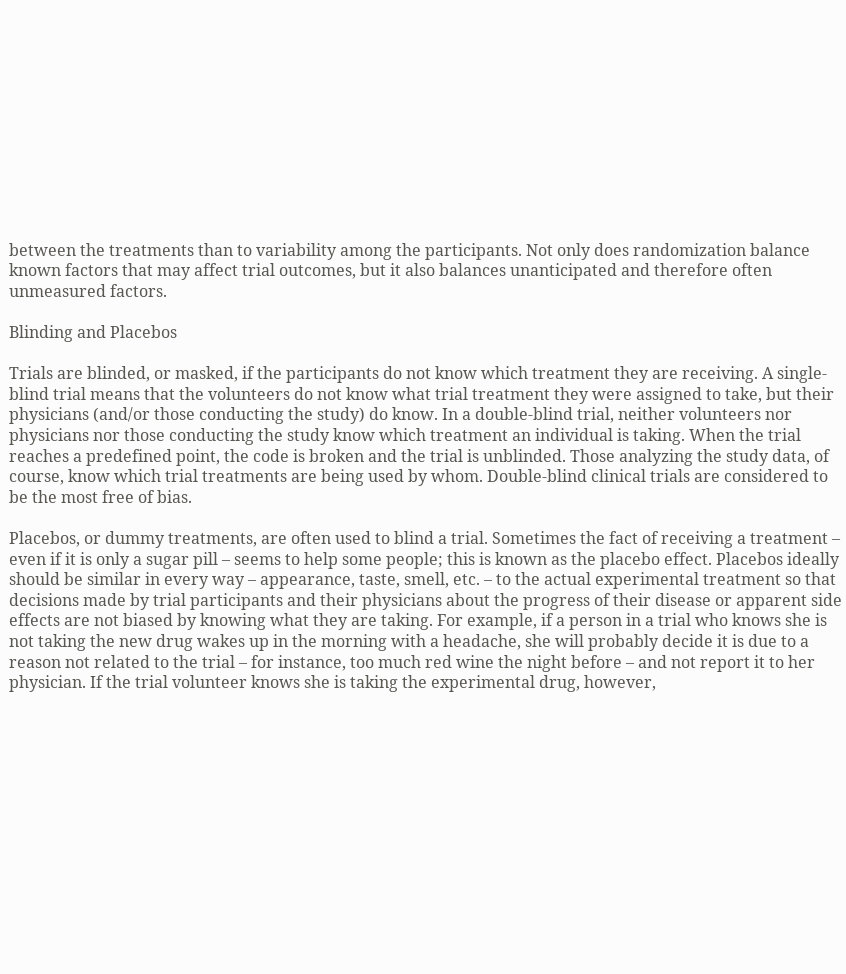between the treatments than to variability among the participants. Not only does randomization balance known factors that may affect trial outcomes, but it also balances unanticipated and therefore often unmeasured factors.

Blinding and Placebos

Trials are blinded, or masked, if the participants do not know which treatment they are receiving. A single-blind trial means that the volunteers do not know what trial treatment they were assigned to take, but their physicians (and/or those conducting the study) do know. In a double-blind trial, neither volunteers nor physicians nor those conducting the study know which treatment an individual is taking. When the trial reaches a predefined point, the code is broken and the trial is unblinded. Those analyzing the study data, of course, know which trial treatments are being used by whom. Double-blind clinical trials are considered to be the most free of bias.

Placebos, or dummy treatments, are often used to blind a trial. Sometimes the fact of receiving a treatment – even if it is only a sugar pill – seems to help some people; this is known as the placebo effect. Placebos ideally should be similar in every way – appearance, taste, smell, etc. – to the actual experimental treatment so that decisions made by trial participants and their physicians about the progress of their disease or apparent side effects are not biased by knowing what they are taking. For example, if a person in a trial who knows she is not taking the new drug wakes up in the morning with a headache, she will probably decide it is due to a reason not related to the trial – for instance, too much red wine the night before – and not report it to her physician. If the trial volunteer knows she is taking the experimental drug, however,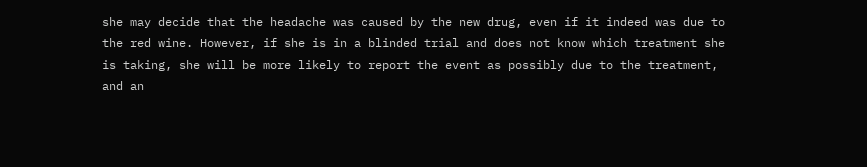she may decide that the headache was caused by the new drug, even if it indeed was due to the red wine. However, if she is in a blinded trial and does not know which treatment she is taking, she will be more likely to report the event as possibly due to the treatment, and an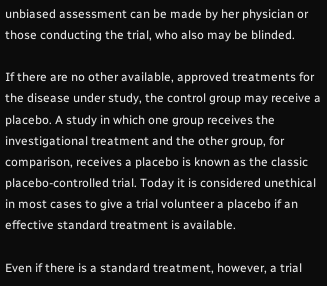unbiased assessment can be made by her physician or those conducting the trial, who also may be blinded.

If there are no other available, approved treatments for the disease under study, the control group may receive a placebo. A study in which one group receives the investigational treatment and the other group, for comparison, receives a placebo is known as the classic placebo-controlled trial. Today it is considered unethical in most cases to give a trial volunteer a placebo if an effective standard treatment is available.

Even if there is a standard treatment, however, a trial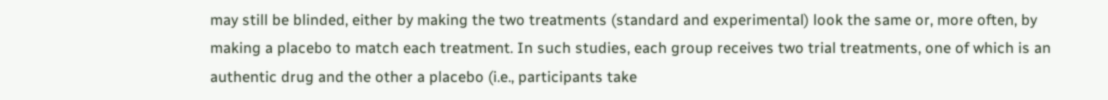may still be blinded, either by making the two treatments (standard and experimental) look the same or, more often, by making a placebo to match each treatment. In such studies, each group receives two trial treatments, one of which is an authentic drug and the other a placebo (i.e., participants take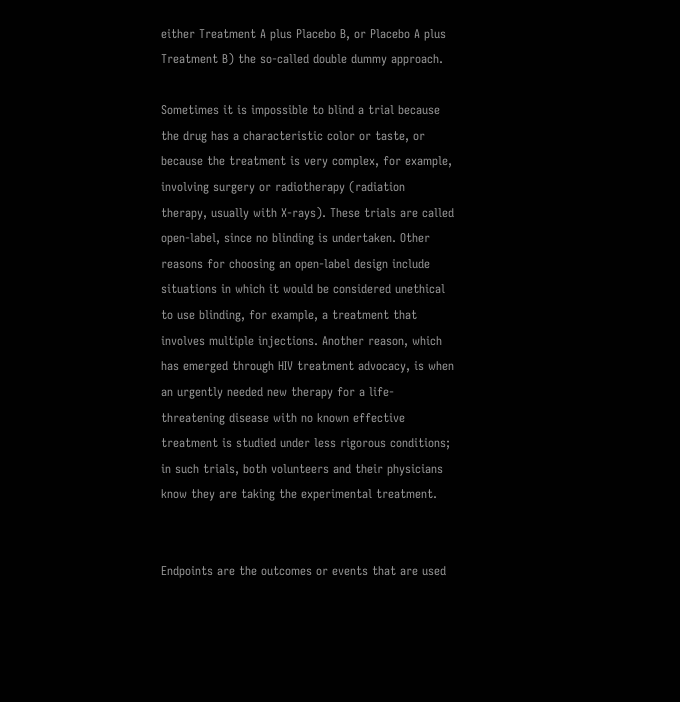either Treatment A plus Placebo B, or Placebo A plus Treatment B) the so-called double dummy approach.

Sometimes it is impossible to blind a trial because the drug has a characteristic color or taste, or because the treatment is very complex, for example, involving surgery or radiotherapy (radiation therapy, usually with X-rays). These trials are called open-label, since no blinding is undertaken. Other reasons for choosing an open-label design include situations in which it would be considered unethical to use blinding, for example, a treatment that involves multiple injections. Another reason, which has emerged through HIV treatment advocacy, is when an urgently needed new therapy for a life-threatening disease with no known effective treatment is studied under less rigorous conditions; in such trials, both volunteers and their physicians know they are taking the experimental treatment.


Endpoints are the outcomes or events that are used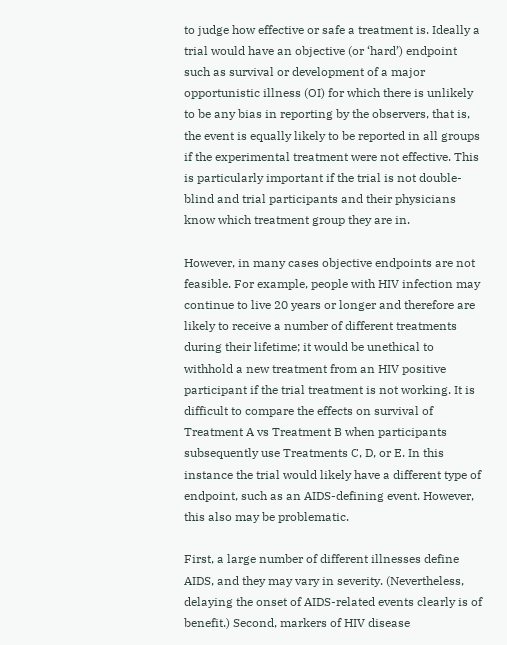to judge how effective or safe a treatment is. Ideally a trial would have an objective (or ‘hard’) endpoint such as survival or development of a major opportunistic illness (OI) for which there is unlikely to be any bias in reporting by the observers, that is, the event is equally likely to be reported in all groups if the experimental treatment were not effective. This is particularly important if the trial is not double-blind and trial participants and their physicians know which treatment group they are in.

However, in many cases objective endpoints are not feasible. For example, people with HIV infection may continue to live 20 years or longer and therefore are likely to receive a number of different treatments during their lifetime; it would be unethical to withhold a new treatment from an HIV positive participant if the trial treatment is not working. It is difficult to compare the effects on survival of Treatment A vs Treatment B when participants subsequently use Treatments C, D, or E. In this instance the trial would likely have a different type of endpoint, such as an AIDS-defining event. However, this also may be problematic.

First, a large number of different illnesses define AIDS, and they may vary in severity. (Nevertheless, delaying the onset of AIDS-related events clearly is of benefit.) Second, markers of HIV disease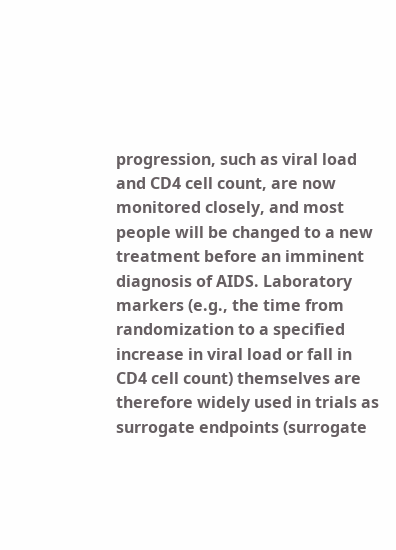progression, such as viral load and CD4 cell count, are now monitored closely, and most people will be changed to a new treatment before an imminent diagnosis of AIDS. Laboratory markers (e.g., the time from randomization to a specified increase in viral load or fall in CD4 cell count) themselves are therefore widely used in trials as surrogate endpoints (surrogate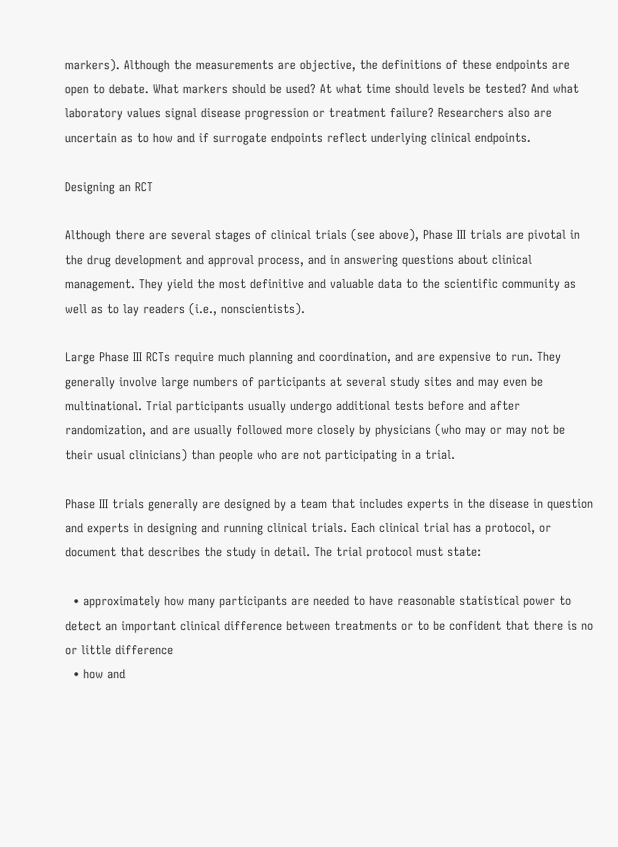markers). Although the measurements are objective, the definitions of these endpoints are open to debate. What markers should be used? At what time should levels be tested? And what laboratory values signal disease progression or treatment failure? Researchers also are uncertain as to how and if surrogate endpoints reflect underlying clinical endpoints.

Designing an RCT

Although there are several stages of clinical trials (see above), Phase III trials are pivotal in the drug development and approval process, and in answering questions about clinical management. They yield the most definitive and valuable data to the scientific community as well as to lay readers (i.e., nonscientists).

Large Phase III RCTs require much planning and coordination, and are expensive to run. They generally involve large numbers of participants at several study sites and may even be multinational. Trial participants usually undergo additional tests before and after randomization, and are usually followed more closely by physicians (who may or may not be their usual clinicians) than people who are not participating in a trial.

Phase III trials generally are designed by a team that includes experts in the disease in question and experts in designing and running clinical trials. Each clinical trial has a protocol, or document that describes the study in detail. The trial protocol must state:

  • approximately how many participants are needed to have reasonable statistical power to detect an important clinical difference between treatments or to be confident that there is no or little difference
  • how and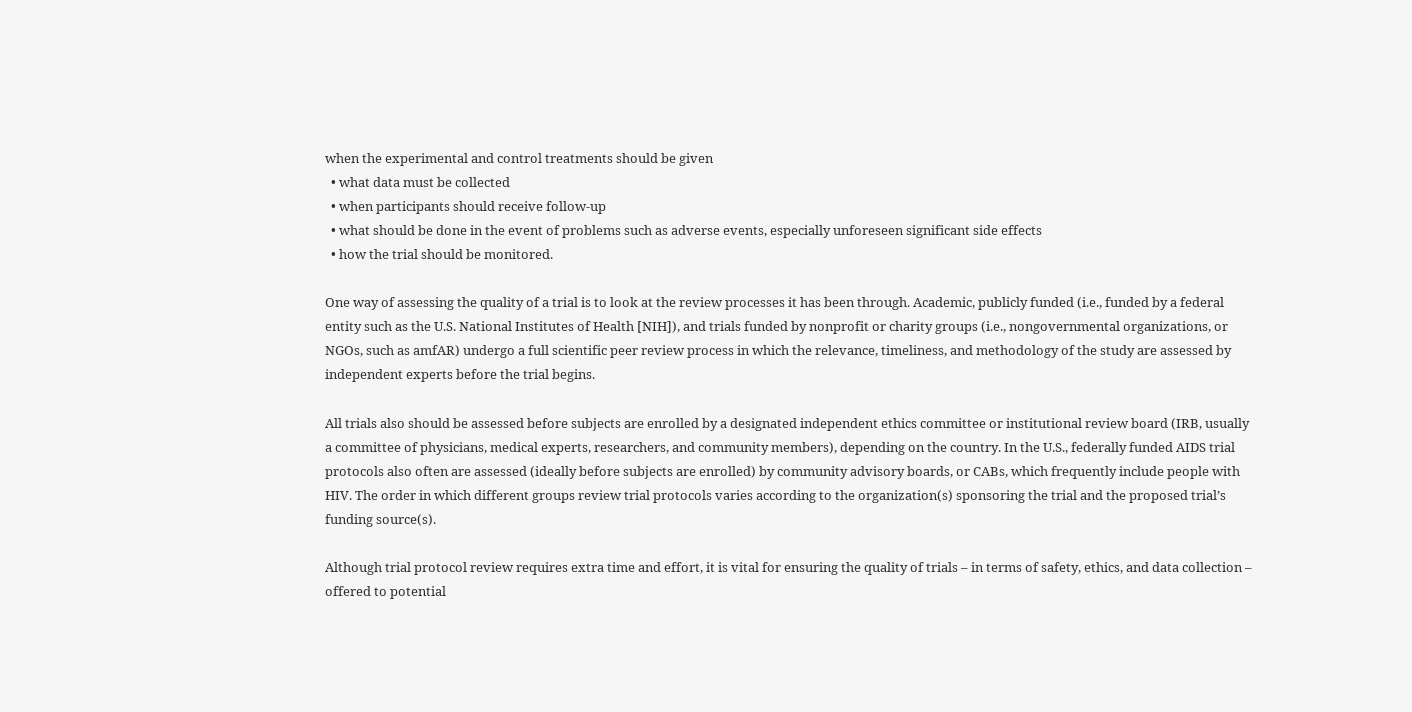when the experimental and control treatments should be given
  • what data must be collected
  • when participants should receive follow-up
  • what should be done in the event of problems such as adverse events, especially unforeseen significant side effects
  • how the trial should be monitored.

One way of assessing the quality of a trial is to look at the review processes it has been through. Academic, publicly funded (i.e., funded by a federal entity such as the U.S. National Institutes of Health [NIH]), and trials funded by nonprofit or charity groups (i.e., nongovernmental organizations, or NGOs, such as amfAR) undergo a full scientific peer review process in which the relevance, timeliness, and methodology of the study are assessed by independent experts before the trial begins.

All trials also should be assessed before subjects are enrolled by a designated independent ethics committee or institutional review board (IRB, usually a committee of physicians, medical experts, researchers, and community members), depending on the country. In the U.S., federally funded AIDS trial protocols also often are assessed (ideally before subjects are enrolled) by community advisory boards, or CABs, which frequently include people with HIV. The order in which different groups review trial protocols varies according to the organization(s) sponsoring the trial and the proposed trial’s funding source(s).

Although trial protocol review requires extra time and effort, it is vital for ensuring the quality of trials – in terms of safety, ethics, and data collection – offered to potential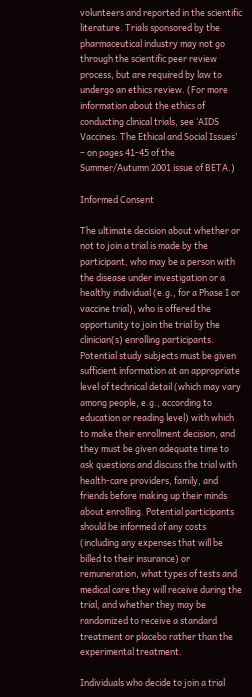volunteers and reported in the scientific literature. Trials sponsored by the pharmaceutical industry may not go through the scientific peer review process, but are required by law to undergo an ethics review. (For more information about the ethics of conducting clinical trials, see ‘AIDS Vaccines: The Ethical and Social Issues’ – on pages 41-45 of the Summer/Autumn 2001 issue of BETA.)

Informed Consent

The ultimate decision about whether or not to join a trial is made by the participant, who may be a person with the disease under investigation or a healthy individual (e.g., for a Phase I or vaccine trial), who is offered the opportunity to join the trial by the clinician(s) enrolling participants. Potential study subjects must be given sufficient information at an appropriate level of technical detail (which may vary among people, e.g., according to education or reading level) with which to make their enrollment decision, and they must be given adequate time to ask questions and discuss the trial with health-care providers, family, and friends before making up their minds about enrolling. Potential participants should be informed of any costs (including any expenses that will be billed to their insurance) or remuneration, what types of tests and medical care they will receive during the trial, and whether they may be randomized to receive a standard treatment or placebo rather than the experimental treatment.

Individuals who decide to join a trial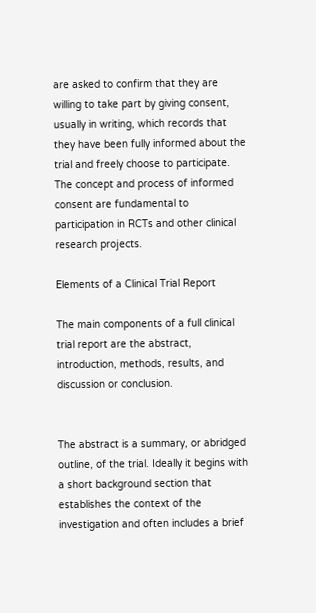are asked to confirm that they are willing to take part by giving consent, usually in writing, which records that they have been fully informed about the trial and freely choose to participate. The concept and process of informed consent are fundamental to participation in RCTs and other clinical research projects.

Elements of a Clinical Trial Report

The main components of a full clinical trial report are the abstract, introduction, methods, results, and discussion or conclusion.


The abstract is a summary, or abridged outline, of the trial. Ideally it begins with a short background section that establishes the context of the investigation and often includes a brief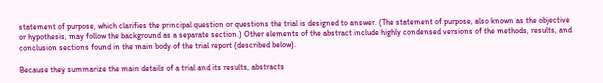statement of purpose, which clarifies the principal question or questions the trial is designed to answer. (The statement of purpose, also known as the objective or hypothesis, may follow the background as a separate section.) Other elements of the abstract include highly condensed versions of the methods, results, and conclusion sections found in the main body of the trial report (described below).

Because they summarize the main details of a trial and its results, abstracts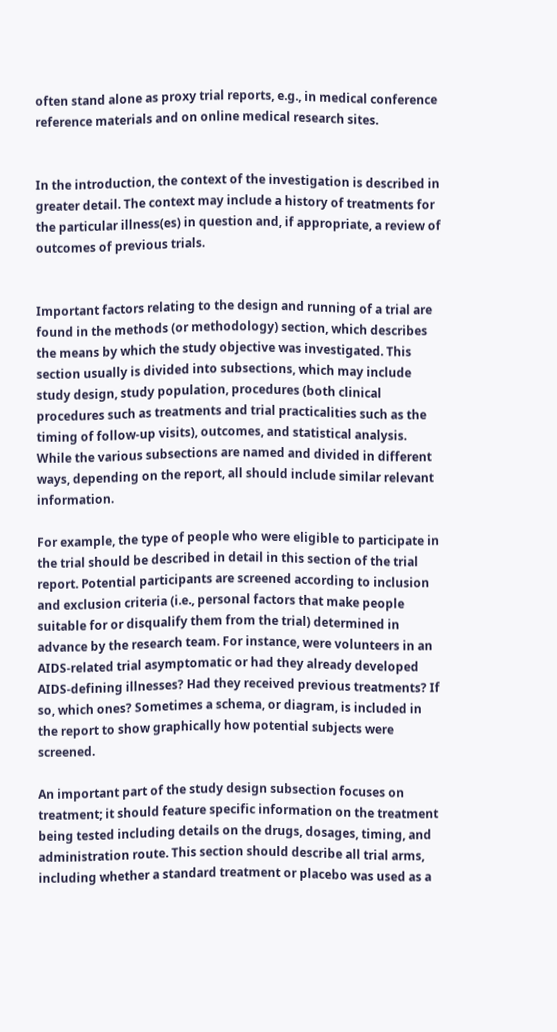often stand alone as proxy trial reports, e.g., in medical conference reference materials and on online medical research sites.


In the introduction, the context of the investigation is described in greater detail. The context may include a history of treatments for the particular illness(es) in question and, if appropriate, a review of outcomes of previous trials.


Important factors relating to the design and running of a trial are found in the methods (or methodology) section, which describes the means by which the study objective was investigated. This section usually is divided into subsections, which may include study design, study population, procedures (both clinical procedures such as treatments and trial practicalities such as the timing of follow-up visits), outcomes, and statistical analysis. While the various subsections are named and divided in different ways, depending on the report, all should include similar relevant information.

For example, the type of people who were eligible to participate in the trial should be described in detail in this section of the trial report. Potential participants are screened according to inclusion and exclusion criteria (i.e., personal factors that make people suitable for or disqualify them from the trial) determined in advance by the research team. For instance, were volunteers in an AIDS-related trial asymptomatic or had they already developed AIDS-defining illnesses? Had they received previous treatments? If so, which ones? Sometimes a schema, or diagram, is included in the report to show graphically how potential subjects were screened.

An important part of the study design subsection focuses on treatment; it should feature specific information on the treatment being tested including details on the drugs, dosages, timing, and administration route. This section should describe all trial arms, including whether a standard treatment or placebo was used as a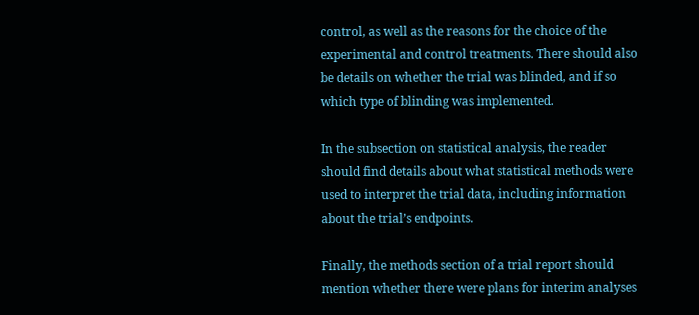control, as well as the reasons for the choice of the experimental and control treatments. There should also be details on whether the trial was blinded, and if so which type of blinding was implemented.

In the subsection on statistical analysis, the reader should find details about what statistical methods were used to interpret the trial data, including information about the trial’s endpoints.

Finally, the methods section of a trial report should mention whether there were plans for interim analyses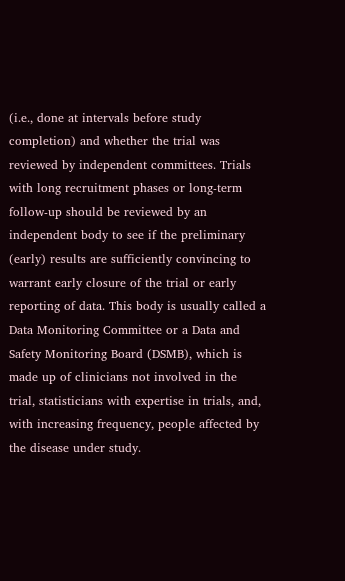(i.e., done at intervals before study completion) and whether the trial was reviewed by independent committees. Trials with long recruitment phases or long-term follow-up should be reviewed by an independent body to see if the preliminary (early) results are sufficiently convincing to warrant early closure of the trial or early reporting of data. This body is usually called a Data Monitoring Committee or a Data and Safety Monitoring Board (DSMB), which is made up of clinicians not involved in the trial, statisticians with expertise in trials, and, with increasing frequency, people affected by the disease under study.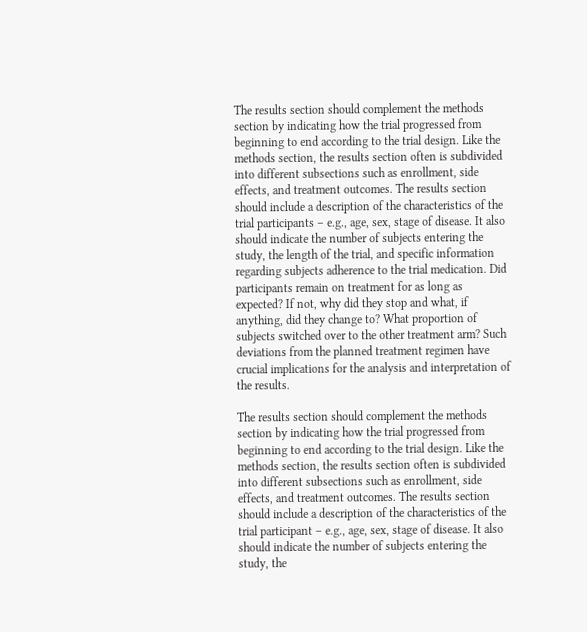The results section should complement the methods section by indicating how the trial progressed from beginning to end according to the trial design. Like the methods section, the results section often is subdivided into different subsections such as enrollment, side effects, and treatment outcomes. The results section should include a description of the characteristics of the trial participants – e.g., age, sex, stage of disease. It also should indicate the number of subjects entering the study, the length of the trial, and specific information regarding subjects adherence to the trial medication. Did participants remain on treatment for as long as expected? If not, why did they stop and what, if anything, did they change to? What proportion of subjects switched over to the other treatment arm? Such deviations from the planned treatment regimen have crucial implications for the analysis and interpretation of the results.

The results section should complement the methods section by indicating how the trial progressed from beginning to end according to the trial design. Like the methods section, the results section often is subdivided into different subsections such as enrollment, side effects, and treatment outcomes. The results section should include a description of the characteristics of the trial participant – e.g., age, sex, stage of disease. It also should indicate the number of subjects entering the study, the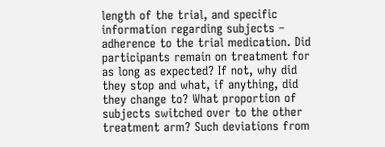length of the trial, and specific information regarding subjects – adherence to the trial medication. Did participants remain on treatment for as long as expected? If not, why did they stop and what, if anything, did they change to? What proportion of subjects switched over to the other treatment arm? Such deviations from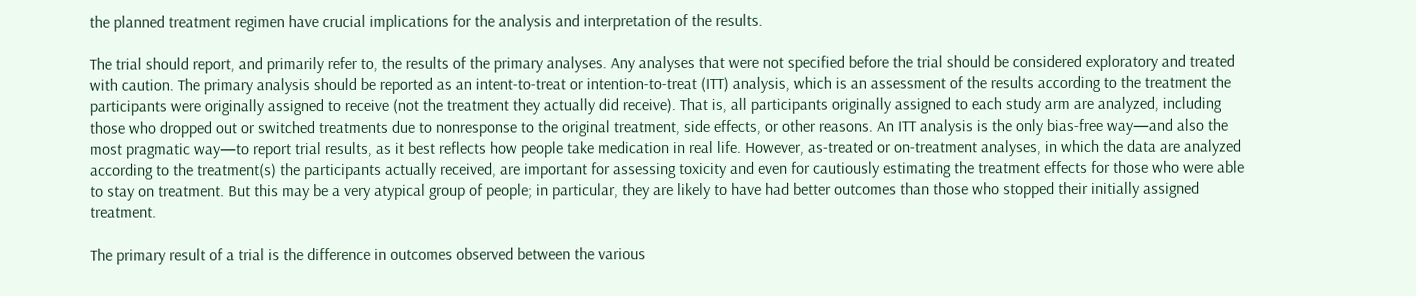the planned treatment regimen have crucial implications for the analysis and interpretation of the results.

The trial should report, and primarily refer to, the results of the primary analyses. Any analyses that were not specified before the trial should be considered exploratory and treated with caution. The primary analysis should be reported as an intent-to-treat or intention-to-treat (ITT) analysis, which is an assessment of the results according to the treatment the participants were originally assigned to receive (not the treatment they actually did receive). That is, all participants originally assigned to each study arm are analyzed, including those who dropped out or switched treatments due to nonresponse to the original treatment, side effects, or other reasons. An ITT analysis is the only bias-free way—and also the most pragmatic way—to report trial results, as it best reflects how people take medication in real life. However, as-treated or on-treatment analyses, in which the data are analyzed according to the treatment(s) the participants actually received, are important for assessing toxicity and even for cautiously estimating the treatment effects for those who were able to stay on treatment. But this may be a very atypical group of people; in particular, they are likely to have had better outcomes than those who stopped their initially assigned treatment.

The primary result of a trial is the difference in outcomes observed between the various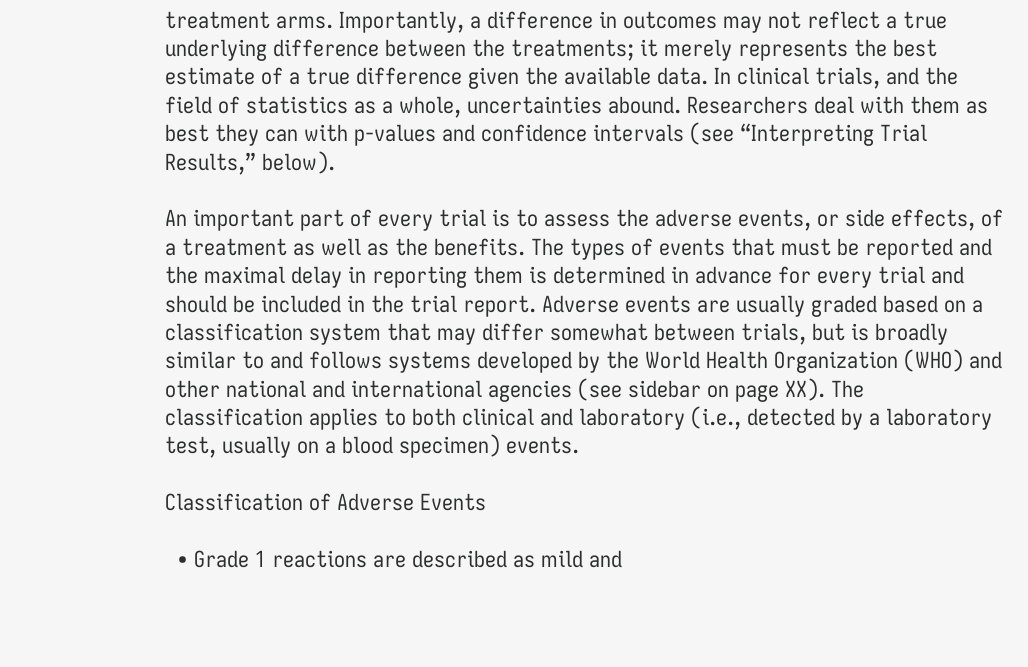treatment arms. Importantly, a difference in outcomes may not reflect a true underlying difference between the treatments; it merely represents the best estimate of a true difference given the available data. In clinical trials, and the field of statistics as a whole, uncertainties abound. Researchers deal with them as best they can with p-values and confidence intervals (see “Interpreting Trial Results,” below).

An important part of every trial is to assess the adverse events, or side effects, of a treatment as well as the benefits. The types of events that must be reported and the maximal delay in reporting them is determined in advance for every trial and should be included in the trial report. Adverse events are usually graded based on a classification system that may differ somewhat between trials, but is broadly similar to and follows systems developed by the World Health Organization (WHO) and other national and international agencies (see sidebar on page XX). The classification applies to both clinical and laboratory (i.e., detected by a laboratory test, usually on a blood specimen) events.

Classification of Adverse Events

  • Grade 1 reactions are described as mild and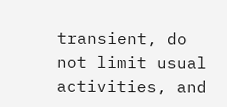transient, do not limit usual activities, and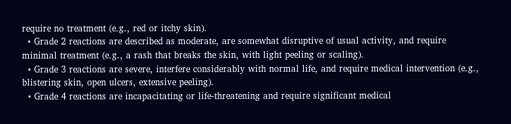require no treatment (e.g., red or itchy skin).
  • Grade 2 reactions are described as moderate, are somewhat disruptive of usual activity, and require minimal treatment (e.g., a rash that breaks the skin, with light peeling or scaling).
  • Grade 3 reactions are severe, interfere considerably with normal life, and require medical intervention (e.g., blistering skin, open ulcers, extensive peeling).
  • Grade 4 reactions are incapacitating or life-threatening and require significant medical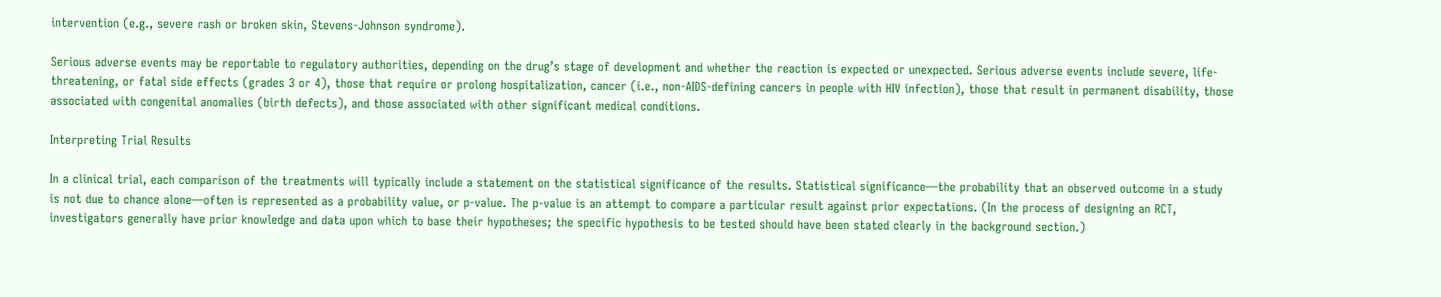intervention (e.g., severe rash or broken skin, Stevens-Johnson syndrome).

Serious adverse events may be reportable to regulatory authorities, depending on the drug’s stage of development and whether the reaction is expected or unexpected. Serious adverse events include severe, life-threatening, or fatal side effects (grades 3 or 4), those that require or prolong hospitalization, cancer (i.e., non-AIDS-defining cancers in people with HIV infection), those that result in permanent disability, those associated with congenital anomalies (birth defects), and those associated with other significant medical conditions.

Interpreting Trial Results

In a clinical trial, each comparison of the treatments will typically include a statement on the statistical significance of the results. Statistical significance—the probability that an observed outcome in a study is not due to chance alone—often is represented as a probability value, or p-value. The p-value is an attempt to compare a particular result against prior expectations. (In the process of designing an RCT, investigators generally have prior knowledge and data upon which to base their hypotheses; the specific hypothesis to be tested should have been stated clearly in the background section.)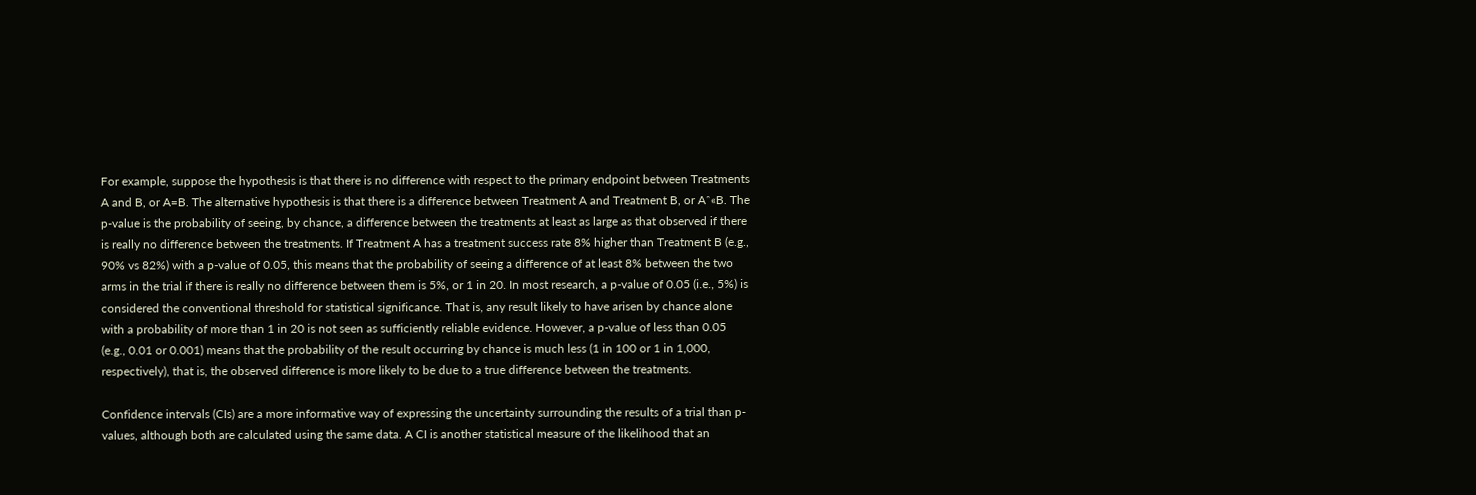For example, suppose the hypothesis is that there is no difference with respect to the primary endpoint between Treatments A and B, or A=B. The alternative hypothesis is that there is a difference between Treatment A and Treatment B, or Aˆ«B. The p-value is the probability of seeing, by chance, a difference between the treatments at least as large as that observed if there is really no difference between the treatments. If Treatment A has a treatment success rate 8% higher than Treatment B (e.g., 90% vs 82%) with a p-value of 0.05, this means that the probability of seeing a difference of at least 8% between the two arms in the trial if there is really no difference between them is 5%, or 1 in 20. In most research, a p-value of 0.05 (i.e., 5%) is considered the conventional threshold for statistical significance. That is, any result likely to have arisen by chance alone with a probability of more than 1 in 20 is not seen as sufficiently reliable evidence. However, a p-value of less than 0.05 (e.g., 0.01 or 0.001) means that the probability of the result occurring by chance is much less (1 in 100 or 1 in 1,000, respectively), that is, the observed difference is more likely to be due to a true difference between the treatments.

Confidence intervals (CIs) are a more informative way of expressing the uncertainty surrounding the results of a trial than p-values, although both are calculated using the same data. A CI is another statistical measure of the likelihood that an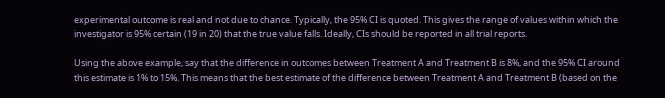experimental outcome is real and not due to chance. Typically, the 95% CI is quoted. This gives the range of values within which the investigator is 95% certain (19 in 20) that the true value falls. Ideally, CIs should be reported in all trial reports.

Using the above example, say that the difference in outcomes between Treatment A and Treatment B is 8%, and the 95% CI around this estimate is 1% to 15%. This means that the best estimate of the difference between Treatment A and Treatment B (based on the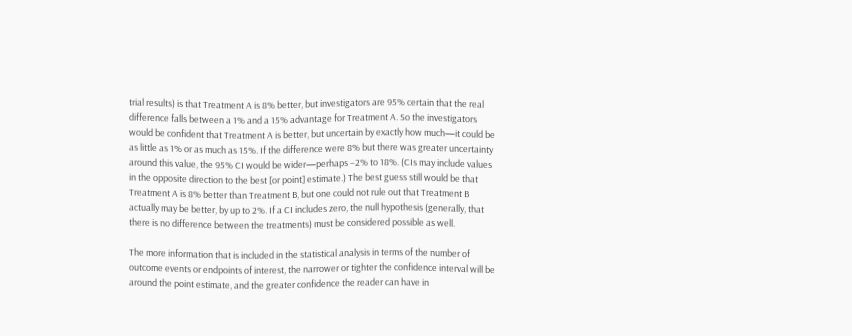trial results) is that Treatment A is 8% better, but investigators are 95% certain that the real difference falls between a 1% and a 15% advantage for Treatment A. So the investigators would be confident that Treatment A is better, but uncertain by exactly how much—it could be as little as 1% or as much as 15%. If the difference were 8% but there was greater uncertainty around this value, the 95% CI would be wider—perhaps –2% to 18%. (CIs may include values in the opposite direction to the best [or point] estimate.) The best guess still would be that Treatment A is 8% better than Treatment B, but one could not rule out that Treatment B actually may be better, by up to 2%. If a CI includes zero, the null hypothesis (generally, that there is no difference between the treatments) must be considered possible as well.

The more information that is included in the statistical analysis in terms of the number of outcome events or endpoints of interest, the narrower or tighter the confidence interval will be around the point estimate, and the greater confidence the reader can have in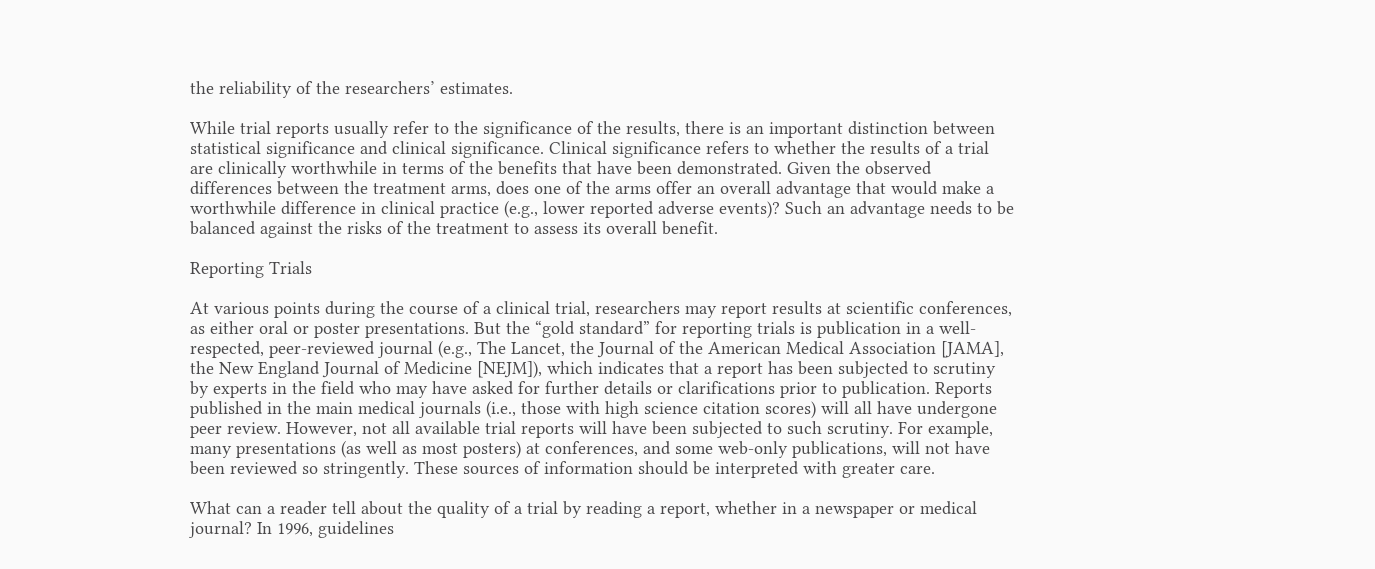the reliability of the researchers’ estimates.

While trial reports usually refer to the significance of the results, there is an important distinction between statistical significance and clinical significance. Clinical significance refers to whether the results of a trial are clinically worthwhile in terms of the benefits that have been demonstrated. Given the observed differences between the treatment arms, does one of the arms offer an overall advantage that would make a worthwhile difference in clinical practice (e.g., lower reported adverse events)? Such an advantage needs to be balanced against the risks of the treatment to assess its overall benefit.

Reporting Trials

At various points during the course of a clinical trial, researchers may report results at scientific conferences, as either oral or poster presentations. But the “gold standard” for reporting trials is publication in a well-respected, peer-reviewed journal (e.g., The Lancet, the Journal of the American Medical Association [JAMA], the New England Journal of Medicine [NEJM]), which indicates that a report has been subjected to scrutiny by experts in the field who may have asked for further details or clarifications prior to publication. Reports published in the main medical journals (i.e., those with high science citation scores) will all have undergone peer review. However, not all available trial reports will have been subjected to such scrutiny. For example, many presentations (as well as most posters) at conferences, and some web-only publications, will not have been reviewed so stringently. These sources of information should be interpreted with greater care.

What can a reader tell about the quality of a trial by reading a report, whether in a newspaper or medical journal? In 1996, guidelines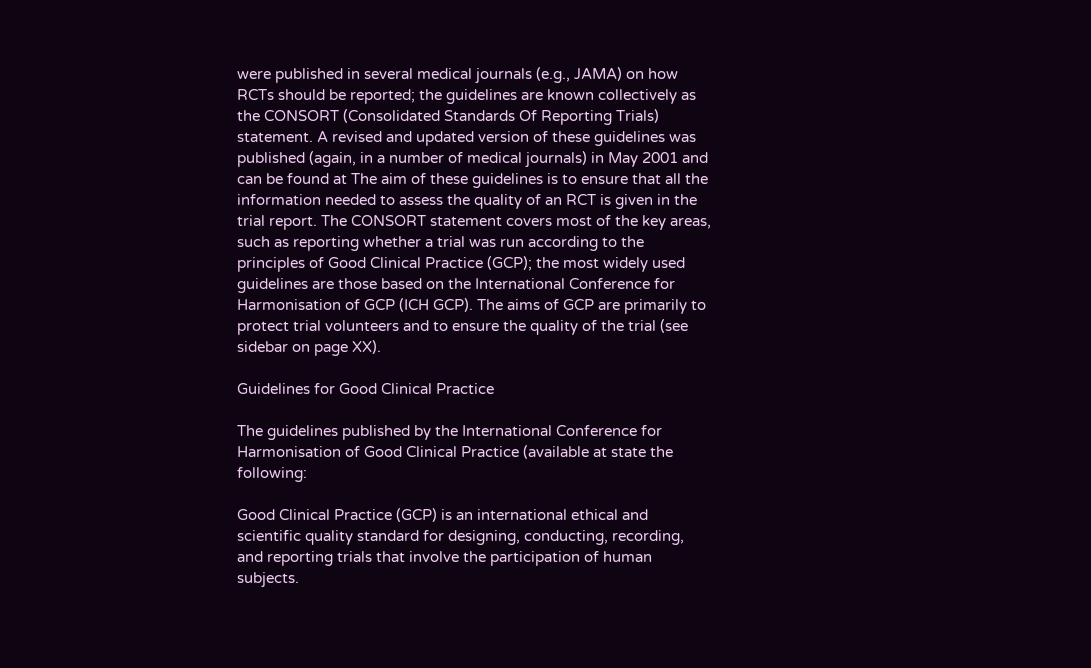were published in several medical journals (e.g., JAMA) on how RCTs should be reported; the guidelines are known collectively as the CONSORT (Consolidated Standards Of Reporting Trials) statement. A revised and updated version of these guidelines was published (again, in a number of medical journals) in May 2001 and can be found at The aim of these guidelines is to ensure that all the information needed to assess the quality of an RCT is given in the trial report. The CONSORT statement covers most of the key areas, such as reporting whether a trial was run according to the principles of Good Clinical Practice (GCP); the most widely used guidelines are those based on the International Conference for Harmonisation of GCP (ICH GCP). The aims of GCP are primarily to protect trial volunteers and to ensure the quality of the trial (see sidebar on page XX).

Guidelines for Good Clinical Practice

The guidelines published by the International Conference for Harmonisation of Good Clinical Practice (available at state the following:

Good Clinical Practice (GCP) is an international ethical and scientific quality standard for designing, conducting, recording, and reporting trials that involve the participation of human subjects.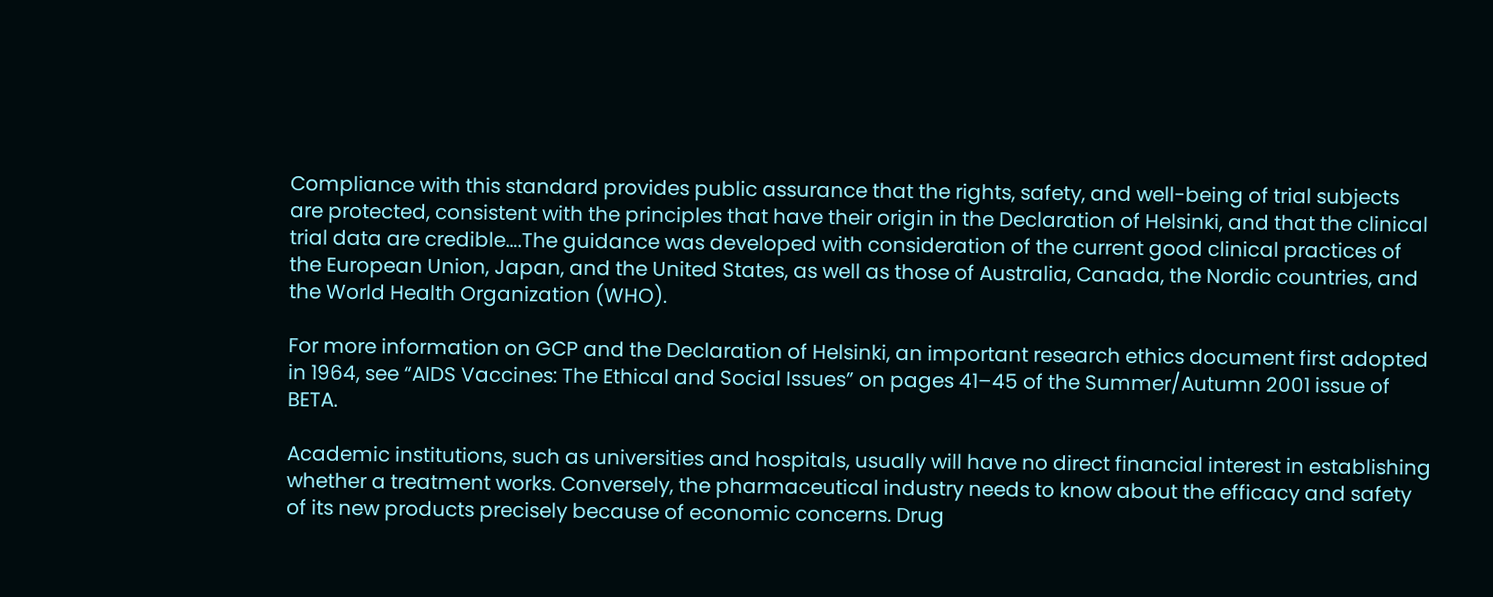Compliance with this standard provides public assurance that the rights, safety, and well-being of trial subjects are protected, consistent with the principles that have their origin in the Declaration of Helsinki, and that the clinical trial data are credible….The guidance was developed with consideration of the current good clinical practices of the European Union, Japan, and the United States, as well as those of Australia, Canada, the Nordic countries, and the World Health Organization (WHO).

For more information on GCP and the Declaration of Helsinki, an important research ethics document first adopted in 1964, see “AIDS Vaccines: The Ethical and Social Issues” on pages 41–45 of the Summer/Autumn 2001 issue of BETA.

Academic institutions, such as universities and hospitals, usually will have no direct financial interest in establishing whether a treatment works. Conversely, the pharmaceutical industry needs to know about the efficacy and safety of its new products precisely because of economic concerns. Drug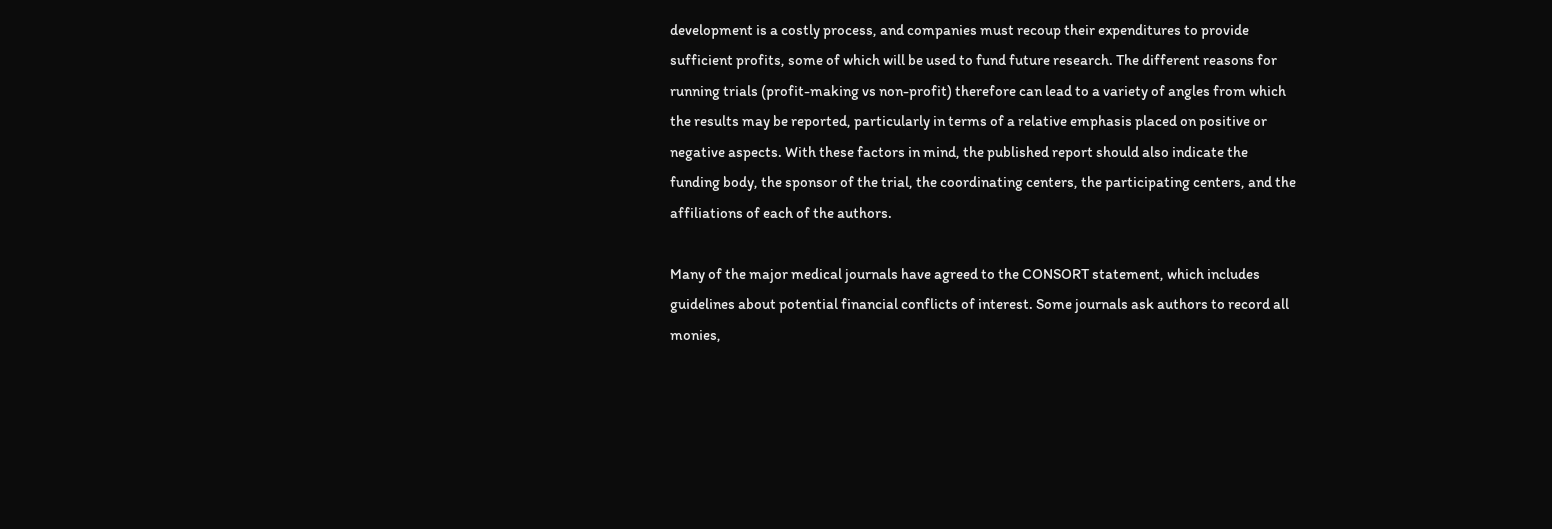development is a costly process, and companies must recoup their expenditures to provide sufficient profits, some of which will be used to fund future research. The different reasons for running trials (profit-making vs non-profit) therefore can lead to a variety of angles from which the results may be reported, particularly in terms of a relative emphasis placed on positive or negative aspects. With these factors in mind, the published report should also indicate the funding body, the sponsor of the trial, the coordinating centers, the participating centers, and the affiliations of each of the authors.

Many of the major medical journals have agreed to the CONSORT statement, which includes guidelines about potential financial conflicts of interest. Some journals ask authors to record all monies,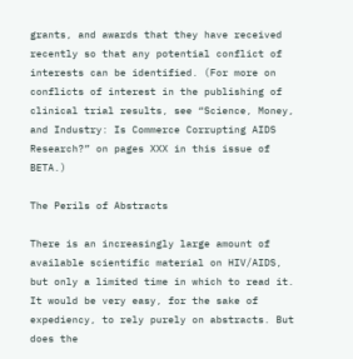grants, and awards that they have received recently so that any potential conflict of interests can be identified. (For more on conflicts of interest in the publishing of clinical trial results, see “Science, Money, and Industry: Is Commerce Corrupting AIDS Research?” on pages XXX in this issue of BETA.)

The Perils of Abstracts

There is an increasingly large amount of available scientific material on HIV/AIDS, but only a limited time in which to read it. It would be very easy, for the sake of expediency, to rely purely on abstracts. But does the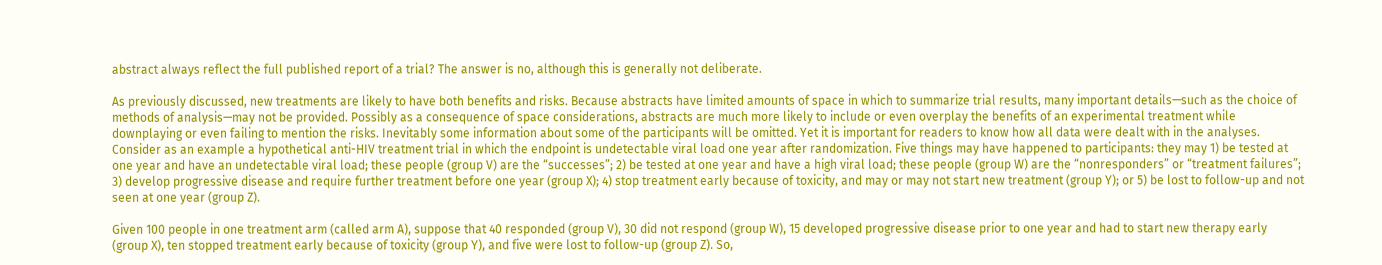abstract always reflect the full published report of a trial? The answer is no, although this is generally not deliberate.

As previously discussed, new treatments are likely to have both benefits and risks. Because abstracts have limited amounts of space in which to summarize trial results, many important details—such as the choice of methods of analysis—may not be provided. Possibly as a consequence of space considerations, abstracts are much more likely to include or even overplay the benefits of an experimental treatment while downplaying or even failing to mention the risks. Inevitably some information about some of the participants will be omitted. Yet it is important for readers to know how all data were dealt with in the analyses. Consider as an example a hypothetical anti-HIV treatment trial in which the endpoint is undetectable viral load one year after randomization. Five things may have happened to participants: they may 1) be tested at one year and have an undetectable viral load; these people (group V) are the “successes”; 2) be tested at one year and have a high viral load; these people (group W) are the “nonresponders” or “treatment failures”; 3) develop progressive disease and require further treatment before one year (group X); 4) stop treatment early because of toxicity, and may or may not start new treatment (group Y); or 5) be lost to follow-up and not seen at one year (group Z).

Given 100 people in one treatment arm (called arm A), suppose that 40 responded (group V), 30 did not respond (group W), 15 developed progressive disease prior to one year and had to start new therapy early (group X), ten stopped treatment early because of toxicity (group Y), and five were lost to follow-up (group Z). So,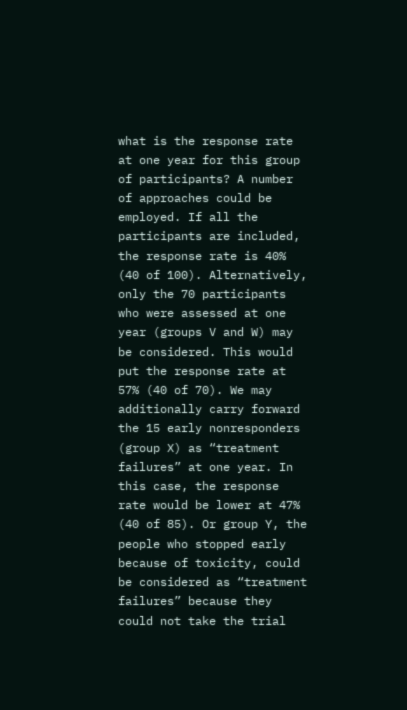what is the response rate at one year for this group of participants? A number of approaches could be employed. If all the participants are included, the response rate is 40% (40 of 100). Alternatively, only the 70 participants who were assessed at one year (groups V and W) may be considered. This would put the response rate at 57% (40 of 70). We may additionally carry forward the 15 early nonresponders (group X) as “treatment failures” at one year. In this case, the response rate would be lower at 47% (40 of 85). Or group Y, the people who stopped early because of toxicity, could be considered as “treatment failures” because they could not take the trial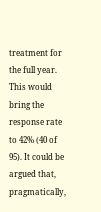treatment for the full year. This would bring the response rate to 42% (40 of 95). It could be argued that, pragmatically,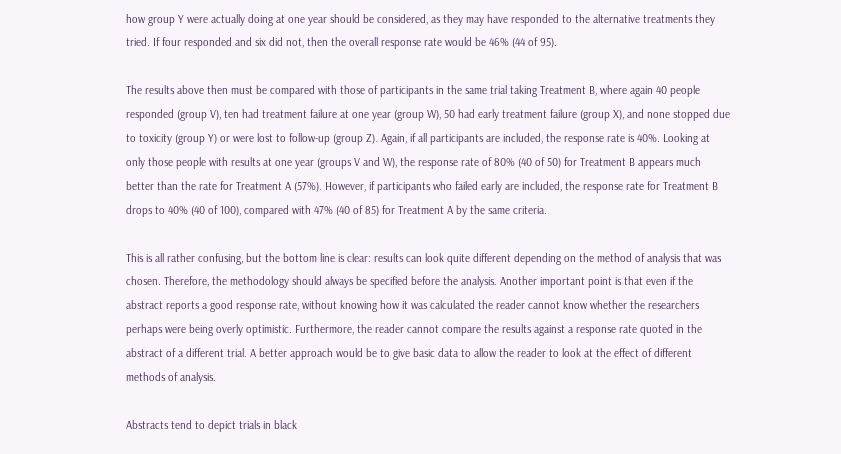how group Y were actually doing at one year should be considered, as they may have responded to the alternative treatments they tried. If four responded and six did not, then the overall response rate would be 46% (44 of 95).

The results above then must be compared with those of participants in the same trial taking Treatment B, where again 40 people responded (group V), ten had treatment failure at one year (group W), 50 had early treatment failure (group X), and none stopped due to toxicity (group Y) or were lost to follow-up (group Z). Again, if all participants are included, the response rate is 40%. Looking at only those people with results at one year (groups V and W), the response rate of 80% (40 of 50) for Treatment B appears much better than the rate for Treatment A (57%). However, if participants who failed early are included, the response rate for Treatment B drops to 40% (40 of 100), compared with 47% (40 of 85) for Treatment A by the same criteria.

This is all rather confusing, but the bottom line is clear: results can look quite different depending on the method of analysis that was chosen. Therefore, the methodology should always be specified before the analysis. Another important point is that even if the abstract reports a good response rate, without knowing how it was calculated the reader cannot know whether the researchers perhaps were being overly optimistic. Furthermore, the reader cannot compare the results against a response rate quoted in the abstract of a different trial. A better approach would be to give basic data to allow the reader to look at the effect of different methods of analysis.

Abstracts tend to depict trials in black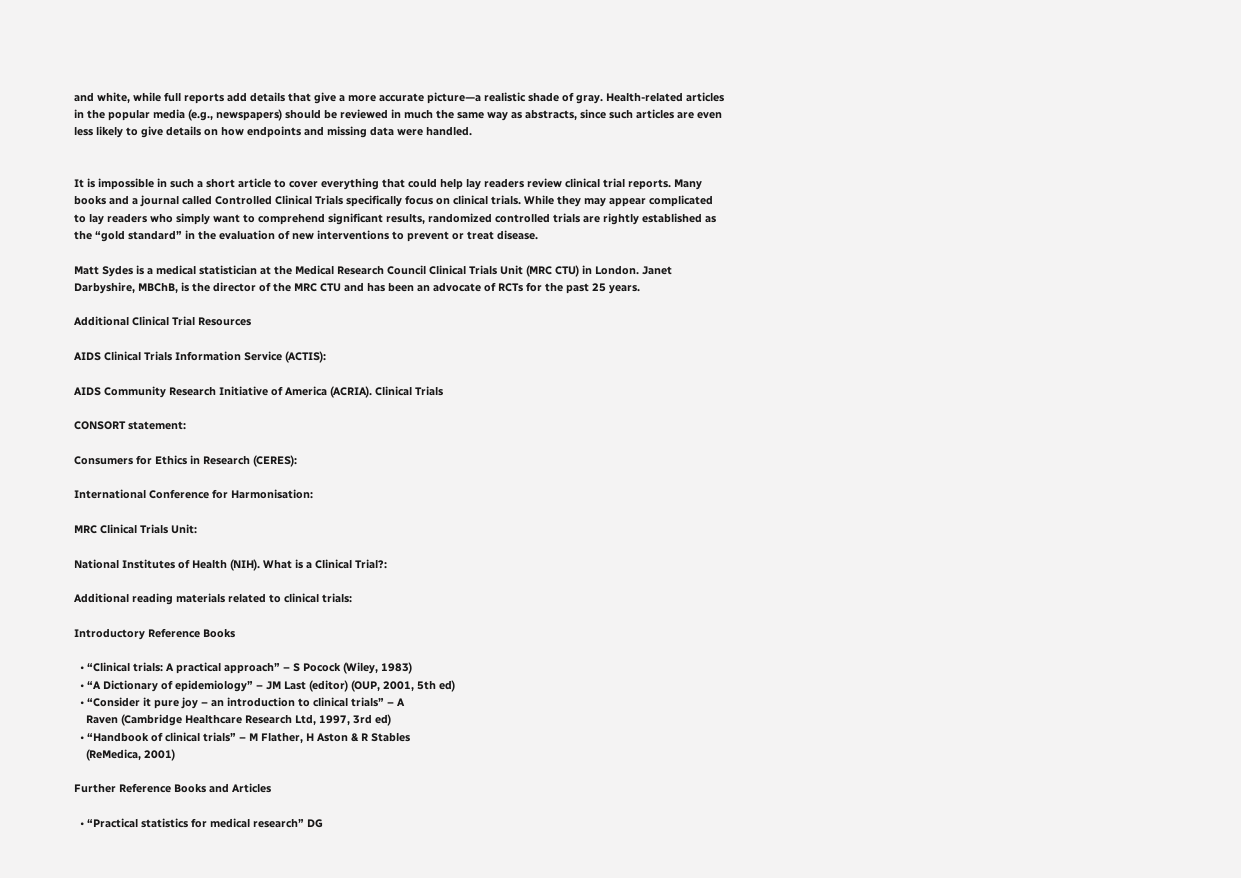and white, while full reports add details that give a more accurate picture—a realistic shade of gray. Health-related articles in the popular media (e.g., newspapers) should be reviewed in much the same way as abstracts, since such articles are even less likely to give details on how endpoints and missing data were handled.


It is impossible in such a short article to cover everything that could help lay readers review clinical trial reports. Many books and a journal called Controlled Clinical Trials specifically focus on clinical trials. While they may appear complicated to lay readers who simply want to comprehend significant results, randomized controlled trials are rightly established as the “gold standard” in the evaluation of new interventions to prevent or treat disease.

Matt Sydes is a medical statistician at the Medical Research Council Clinical Trials Unit (MRC CTU) in London. Janet Darbyshire, MBChB, is the director of the MRC CTU and has been an advocate of RCTs for the past 25 years.

Additional Clinical Trial Resources

AIDS Clinical Trials Information Service (ACTIS):

AIDS Community Research Initiative of America (ACRIA). Clinical Trials

CONSORT statement:

Consumers for Ethics in Research (CERES):

International Conference for Harmonisation:

MRC Clinical Trials Unit:

National Institutes of Health (NIH). What is a Clinical Trial?:

Additional reading materials related to clinical trials:

Introductory Reference Books

  • “Clinical trials: A practical approach” – S Pocock (Wiley, 1983)
  • “A Dictionary of epidemiology” – JM Last (editor) (OUP, 2001, 5th ed)
  • “Consider it pure joy – an introduction to clinical trials” – A
    Raven (Cambridge Healthcare Research Ltd, 1997, 3rd ed)
  • “Handbook of clinical trials” – M Flather, H Aston & R Stables
    (ReMedica, 2001)

Further Reference Books and Articles

  • “Practical statistics for medical research” DG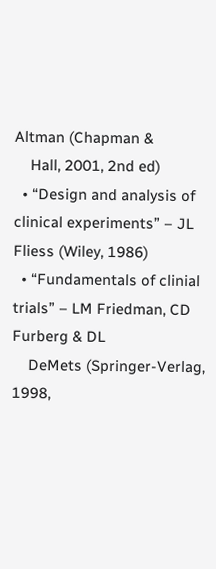Altman (Chapman &
    Hall, 2001, 2nd ed)
  • “Design and analysis of clinical experiments” – JL Fliess (Wiley, 1986)
  • “Fundamentals of clinial trials” – LM Friedman, CD Furberg & DL
    DeMets (Springer-Verlag, 1998,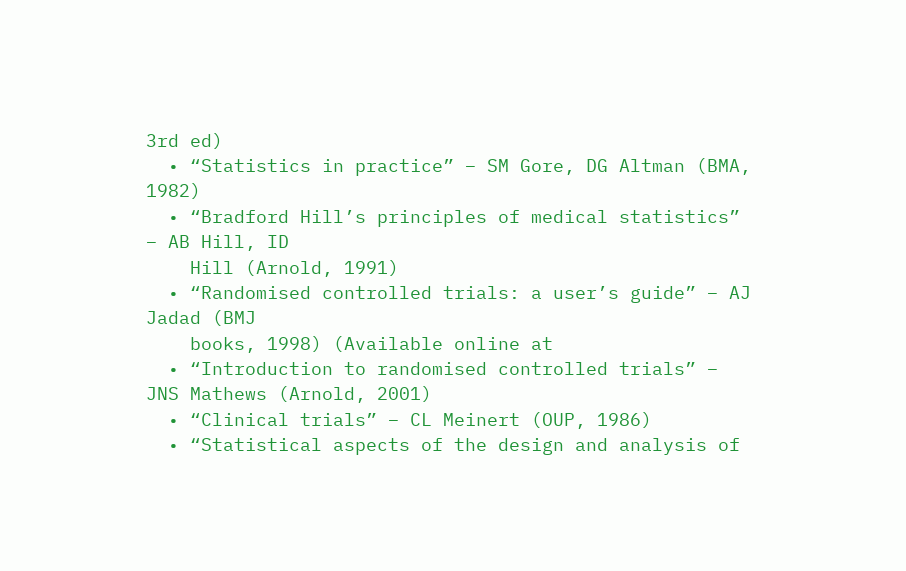3rd ed)
  • “Statistics in practice” – SM Gore, DG Altman (BMA, 1982)
  • “Bradford Hill’s principles of medical statistics” – AB Hill, ID
    Hill (Arnold, 1991)
  • “Randomised controlled trials: a user’s guide” – AJ Jadad (BMJ
    books, 1998) (Available online at
  • “Introduction to randomised controlled trials” – JNS Mathews (Arnold, 2001)
  • “Clinical trials” – CL Meinert (OUP, 1986)
  • “Statistical aspects of the design and analysis of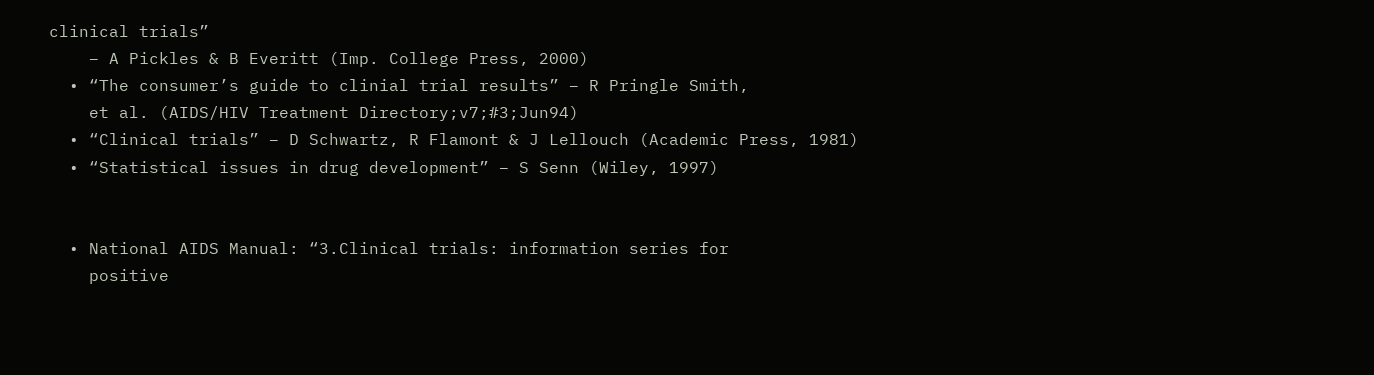clinical trials”
    – A Pickles & B Everitt (Imp. College Press, 2000)
  • “The consumer’s guide to clinial trial results” – R Pringle Smith,
    et al. (AIDS/HIV Treatment Directory;v7;#3;Jun94)
  • “Clinical trials” – D Schwartz, R Flamont & J Lellouch (Academic Press, 1981)
  • “Statistical issues in drug development” – S Senn (Wiley, 1997)


  • National AIDS Manual: “3.Clinical trials: information series for
    positive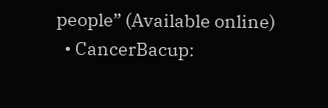people” (Available online)
  • CancerBacup: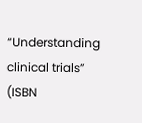“Understanding clinical trials” (ISBN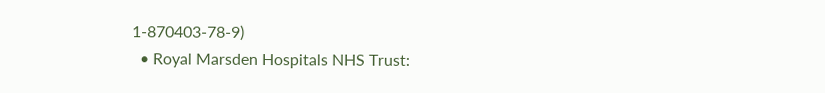1-870403-78-9)
  • Royal Marsden Hospitals NHS Trust: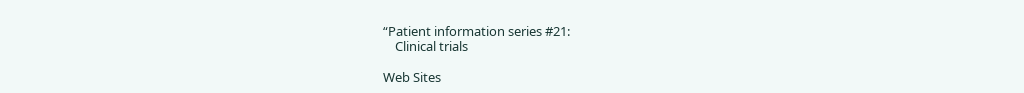“Patient information series #21:
    Clinical trials

Web Sites